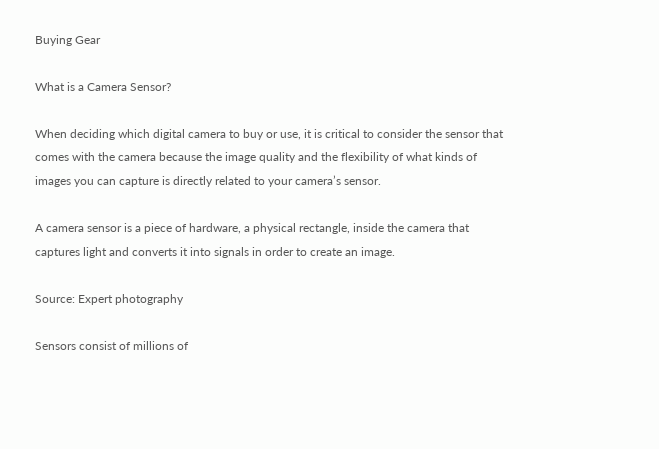Buying Gear

What is a Camera Sensor?

When deciding which digital camera to buy or use, it is critical to consider the sensor that comes with the camera because the image quality and the flexibility of what kinds of images you can capture is directly related to your camera’s sensor.

A camera sensor is a piece of hardware, a physical rectangle, inside the camera that captures light and converts it into signals in order to create an image.

Source: Expert photography

Sensors consist of millions of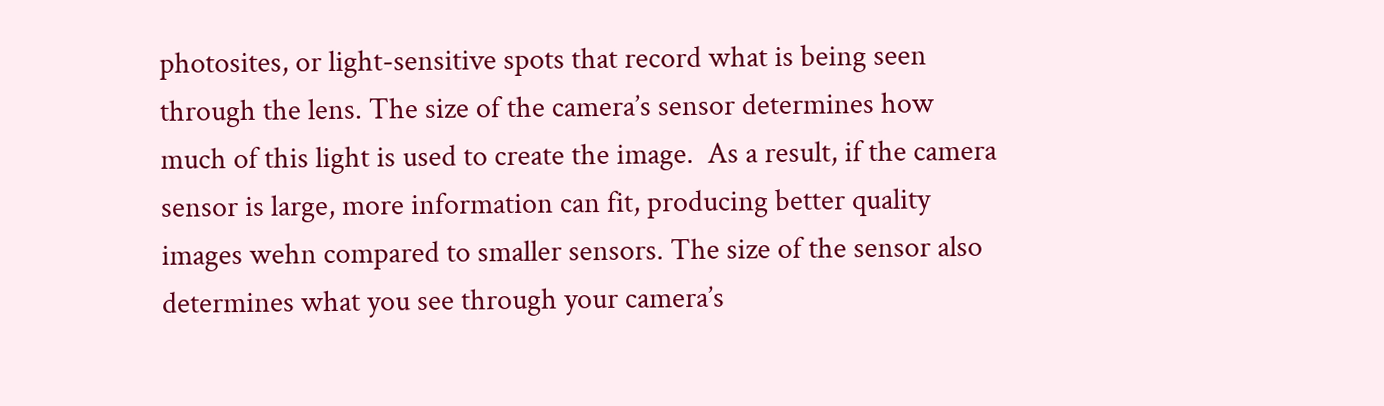photosites, or light-sensitive spots that record what is being seen through the lens. The size of the camera’s sensor determines how much of this light is used to create the image.  As a result, if the camera sensor is large, more information can fit, producing better quality images wehn compared to smaller sensors. The size of the sensor also determines what you see through your camera’s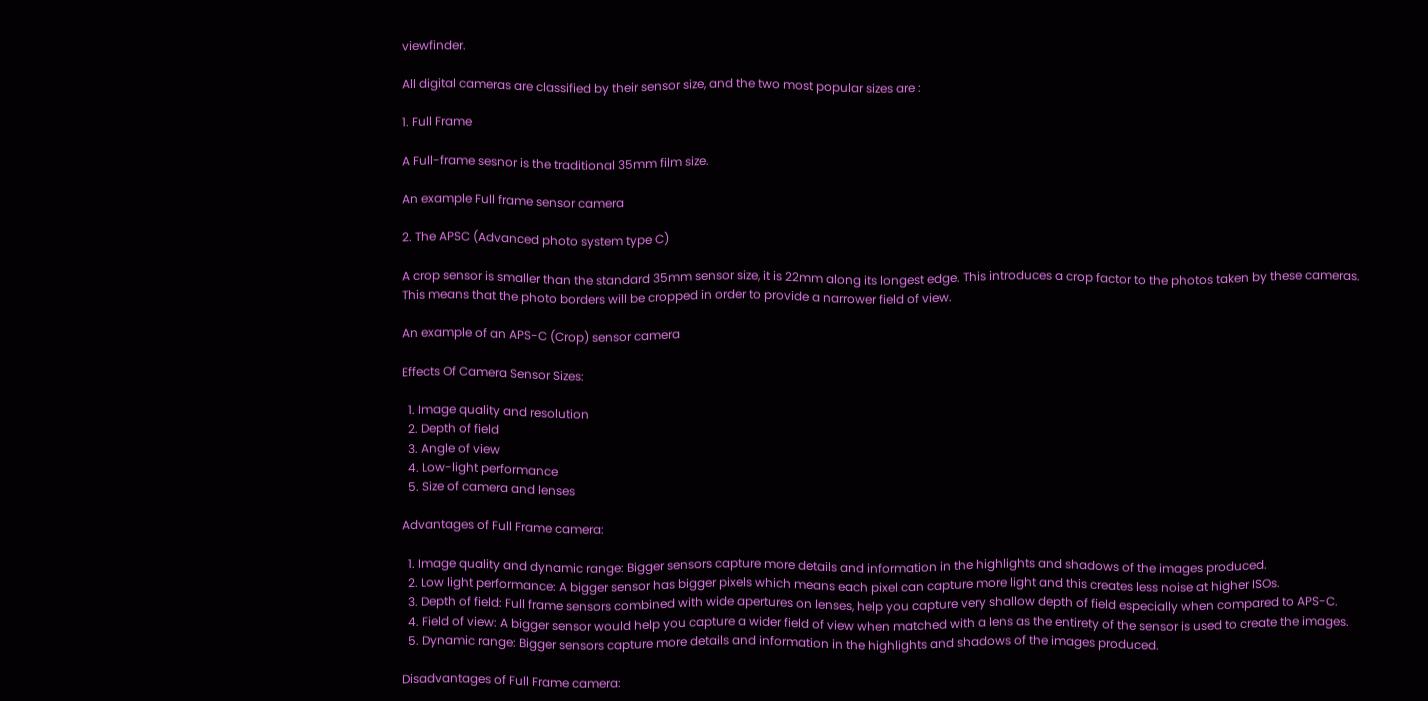viewfinder.

All digital cameras are classified by their sensor size, and the two most popular sizes are :

1. Full Frame

A Full-frame sesnor is the traditional 35mm film size.

An example Full frame sensor camera

2. The APSC (Advanced photo system type C)

A crop sensor is smaller than the standard 35mm sensor size, it is 22mm along its longest edge. This introduces a crop factor to the photos taken by these cameras. This means that the photo borders will be cropped in order to provide a narrower field of view.

An example of an APS-C (Crop) sensor camera

Effects Of Camera Sensor Sizes:

  1. Image quality and resolution
  2. Depth of field
  3. Angle of view
  4. Low-light performance
  5. Size of camera and lenses

Advantages of Full Frame camera:

  1. Image quality and dynamic range: Bigger sensors capture more details and information in the highlights and shadows of the images produced.
  2. Low light performance: A bigger sensor has bigger pixels which means each pixel can capture more light and this creates less noise at higher ISOs.
  3. Depth of field: Full frame sensors combined with wide apertures on lenses, help you capture very shallow depth of field especially when compared to APS-C.
  4. Field of view: A bigger sensor would help you capture a wider field of view when matched with a lens as the entirety of the sensor is used to create the images.
  5. Dynamic range: Bigger sensors capture more details and information in the highlights and shadows of the images produced.

Disadvantages of Full Frame camera: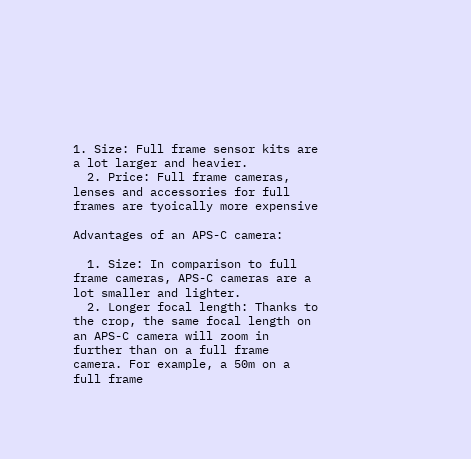1. Size: Full frame sensor kits are a lot larger and heavier.
  2. Price: Full frame cameras, lenses and accessories for full frames are tyoically more expensive

Advantages of an APS-C camera:

  1. Size: In comparison to full frame cameras, APS-C cameras are a lot smaller and lighter.
  2. Longer focal length: Thanks to the crop, the same focal length on an APS-C camera will zoom in further than on a full frame camera. For example, a 50m on a full frame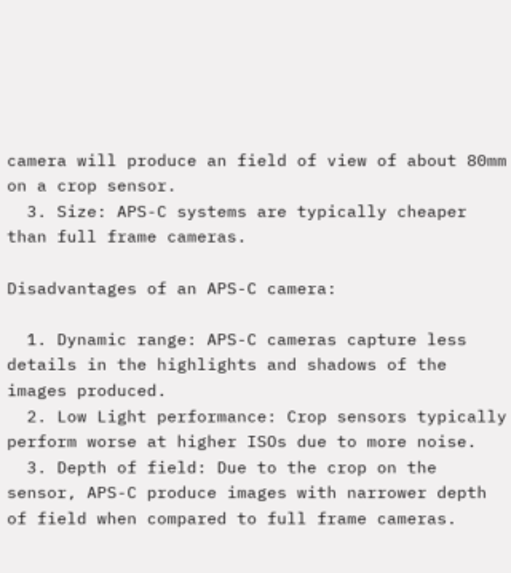camera will produce an field of view of about 80mm on a crop sensor.
  3. Size: APS-C systems are typically cheaper than full frame cameras.

Disadvantages of an APS-C camera:

  1. Dynamic range: APS-C cameras capture less details in the highlights and shadows of the images produced.
  2. Low Light performance: Crop sensors typically perform worse at higher ISOs due to more noise.
  3. Depth of field: Due to the crop on the sensor, APS-C produce images with narrower depth of field when compared to full frame cameras.